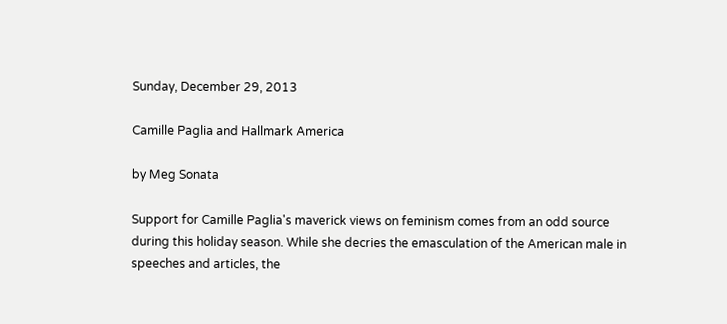Sunday, December 29, 2013

Camille Paglia and Hallmark America

by Meg Sonata

Support for Camille Paglia's maverick views on feminism comes from an odd source during this holiday season. While she decries the emasculation of the American male in speeches and articles, the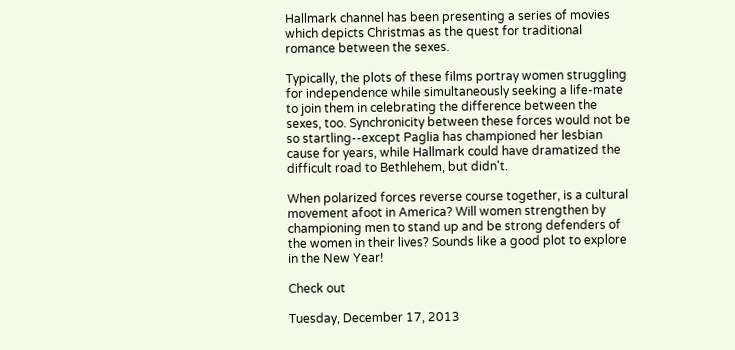Hallmark channel has been presenting a series of movies which depicts Christmas as the quest for traditional romance between the sexes.

Typically, the plots of these films portray women struggling for independence while simultaneously seeking a life-mate to join them in celebrating the difference between the sexes, too. Synchronicity between these forces would not be so startling--except Paglia has championed her lesbian cause for years, while Hallmark could have dramatized the difficult road to Bethlehem, but didn't.

When polarized forces reverse course together, is a cultural movement afoot in America? Will women strengthen by championing men to stand up and be strong defenders of the women in their lives? Sounds like a good plot to explore in the New Year!

Check out

Tuesday, December 17, 2013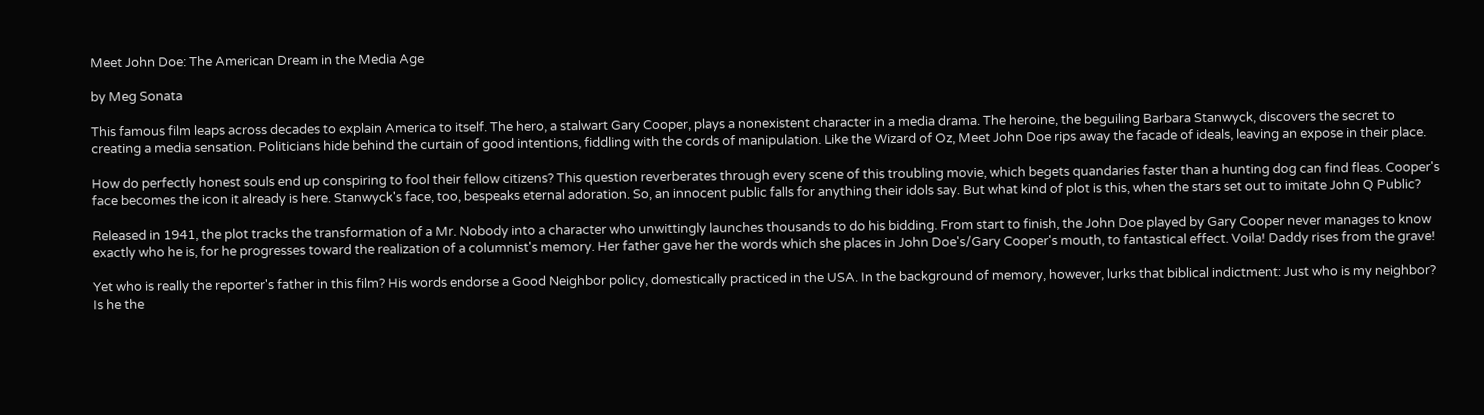Meet John Doe: The American Dream in the Media Age

by Meg Sonata

This famous film leaps across decades to explain America to itself. The hero, a stalwart Gary Cooper, plays a nonexistent character in a media drama. The heroine, the beguiling Barbara Stanwyck, discovers the secret to creating a media sensation. Politicians hide behind the curtain of good intentions, fiddling with the cords of manipulation. Like the Wizard of Oz, Meet John Doe rips away the facade of ideals, leaving an expose in their place.

How do perfectly honest souls end up conspiring to fool their fellow citizens? This question reverberates through every scene of this troubling movie, which begets quandaries faster than a hunting dog can find fleas. Cooper's face becomes the icon it already is here. Stanwyck's face, too, bespeaks eternal adoration. So, an innocent public falls for anything their idols say. But what kind of plot is this, when the stars set out to imitate John Q Public?

Released in 1941, the plot tracks the transformation of a Mr. Nobody into a character who unwittingly launches thousands to do his bidding. From start to finish, the John Doe played by Gary Cooper never manages to know exactly who he is, for he progresses toward the realization of a columnist's memory. Her father gave her the words which she places in John Doe's/Gary Cooper's mouth, to fantastical effect. Voila! Daddy rises from the grave!

Yet who is really the reporter's father in this film? His words endorse a Good Neighbor policy, domestically practiced in the USA. In the background of memory, however, lurks that biblical indictment: Just who is my neighbor? Is he the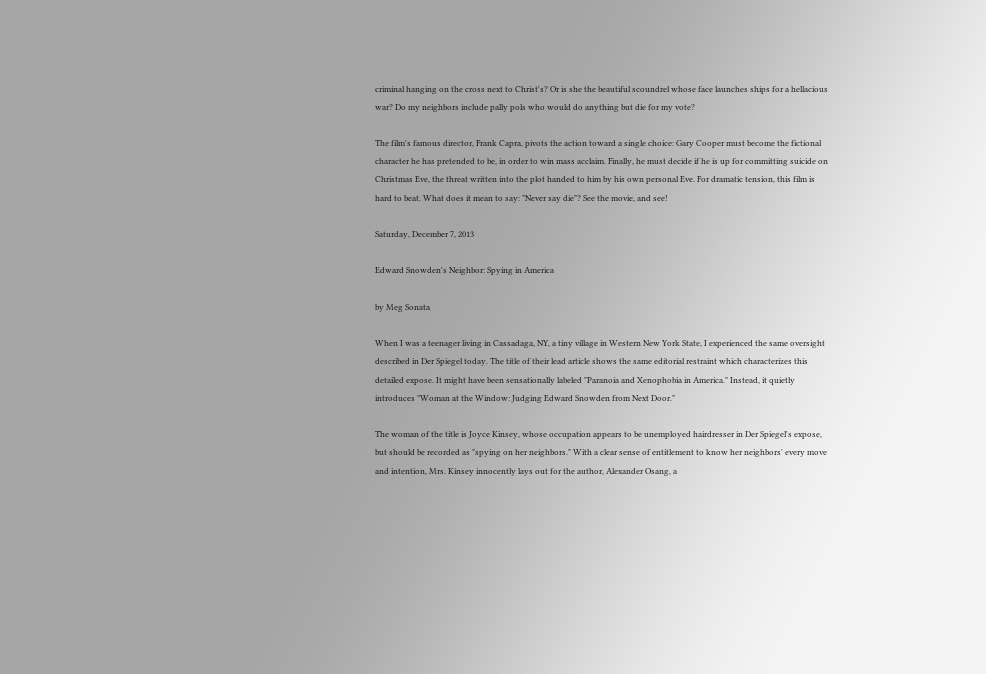criminal hanging on the cross next to Christ's? Or is she the beautiful scoundrel whose face launches ships for a hellacious war? Do my neighbors include pally pols who would do anything but die for my vote?

The film's famous director, Frank Capra, pivots the action toward a single choice: Gary Cooper must become the fictional character he has pretended to be, in order to win mass acclaim. Finally, he must decide if he is up for committing suicide on Christmas Eve, the threat written into the plot handed to him by his own personal Eve. For dramatic tension, this film is hard to beat. What does it mean to say: "Never say die"? See the movie, and see!

Saturday, December 7, 2013

Edward Snowden's Neighbor: Spying in America

by Meg Sonata

When I was a teenager living in Cassadaga, NY, a tiny village in Western New York State, I experienced the same oversight described in Der Spiegel today. The title of their lead article shows the same editorial restraint which characterizes this detailed expose. It might have been sensationally labeled "Paranoia and Xenophobia in America." Instead, it quietly introduces "Woman at the Window: Judging Edward Snowden from Next Door."

The woman of the title is Joyce Kinsey, whose occupation appears to be unemployed hairdresser in Der Spiegel's expose, but should be recorded as "spying on her neighbors." With a clear sense of entitlement to know her neighbors' every move and intention, Mrs. Kinsey innocently lays out for the author, Alexander Osang, a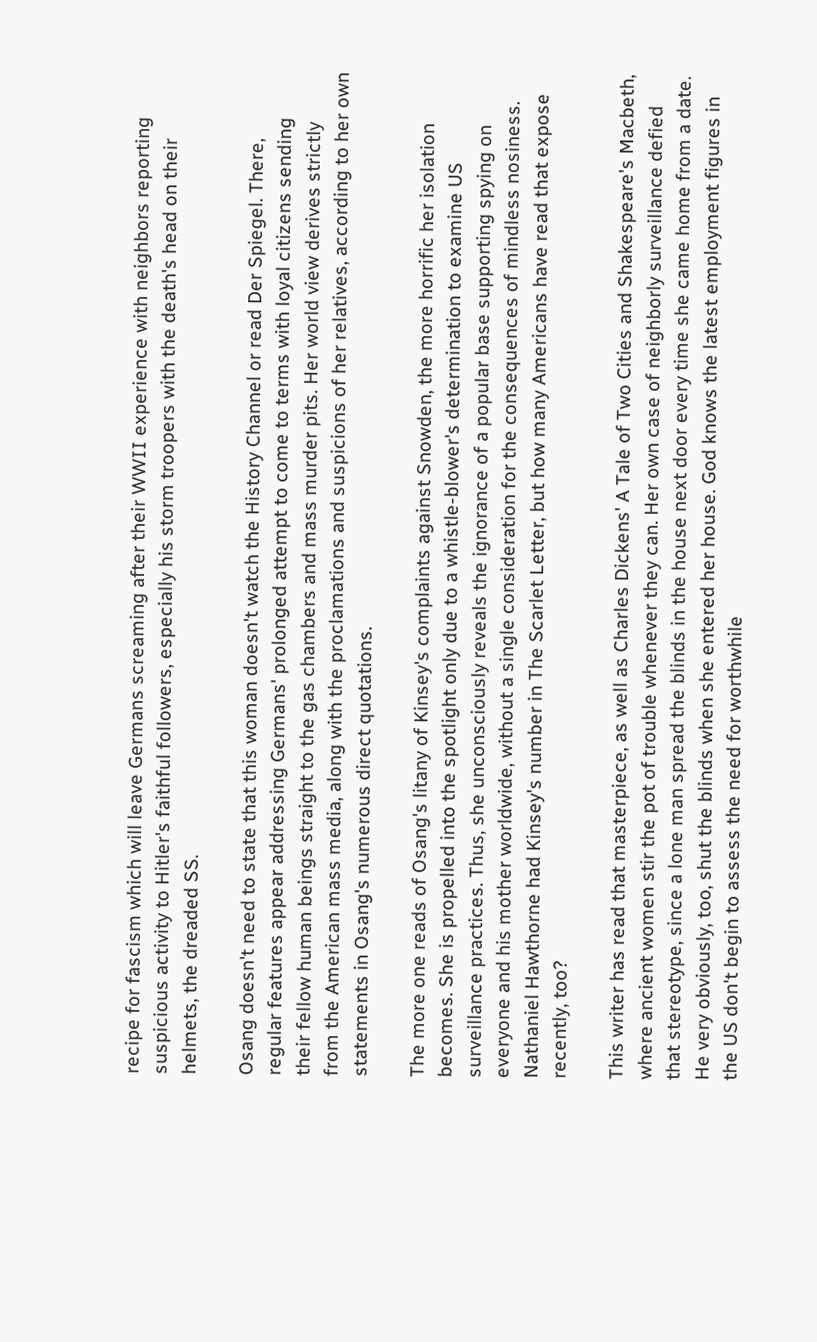recipe for fascism which will leave Germans screaming after their WWII experience with neighbors reporting suspicious activity to Hitler's faithful followers, especially his storm troopers with the death's head on their helmets, the dreaded SS.

Osang doesn't need to state that this woman doesn't watch the History Channel or read Der Spiegel. There,
regular features appear addressing Germans' prolonged attempt to come to terms with loyal citizens sending
their fellow human beings straight to the gas chambers and mass murder pits. Her world view derives strictly
from the American mass media, along with the proclamations and suspicions of her relatives, according to her own statements in Osang's numerous direct quotations.

The more one reads of Osang's litany of Kinsey's complaints against Snowden, the more horrific her isolation becomes. She is propelled into the spotlight only due to a whistle-blower's determination to examine US surveillance practices. Thus, she unconsciously reveals the ignorance of a popular base supporting spying on everyone and his mother worldwide, without a single consideration for the consequences of mindless nosiness. Nathaniel Hawthorne had Kinsey's number in The Scarlet Letter, but how many Americans have read that expose recently, too?

This writer has read that masterpiece, as well as Charles Dickens' A Tale of Two Cities and Shakespeare's Macbeth, where ancient women stir the pot of trouble whenever they can. Her own case of neighborly surveillance defied that stereotype, since a lone man spread the blinds in the house next door every time she came home from a date. He very obviously, too, shut the blinds when she entered her house. God knows the latest employment figures in the US don't begin to assess the need for worthwhile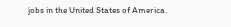jobs in the United States of America.